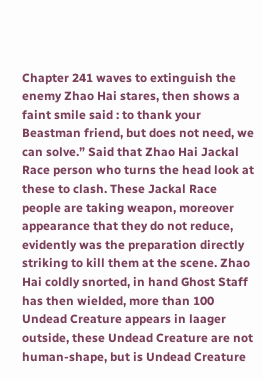Chapter 241 waves to extinguish the enemy Zhao Hai stares, then shows a faint smile said : to thank your Beastman friend, but does not need, we can solve.” Said that Zhao Hai Jackal Race person who turns the head look at these to clash. These Jackal Race people are taking weapon, moreover appearance that they do not reduce, evidently was the preparation directly striking to kill them at the scene. Zhao Hai coldly snorted, in hand Ghost Staff has then wielded, more than 100 Undead Creature appears in laager outside, these Undead Creature are not human-shape, but is Undead Creature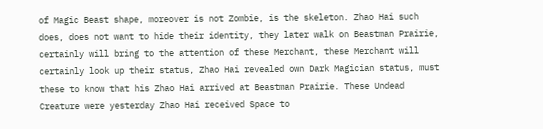of Magic Beast shape, moreover is not Zombie, is the skeleton. Zhao Hai such does, does not want to hide their identity, they later walk on Beastman Prairie, certainly will bring to the attention of these Merchant, these Merchant will certainly look up their status, Zhao Hai revealed own Dark Magician status, must these to know that his Zhao Hai arrived at Beastman Prairie. These Undead Creature were yesterday Zhao Hai received Space to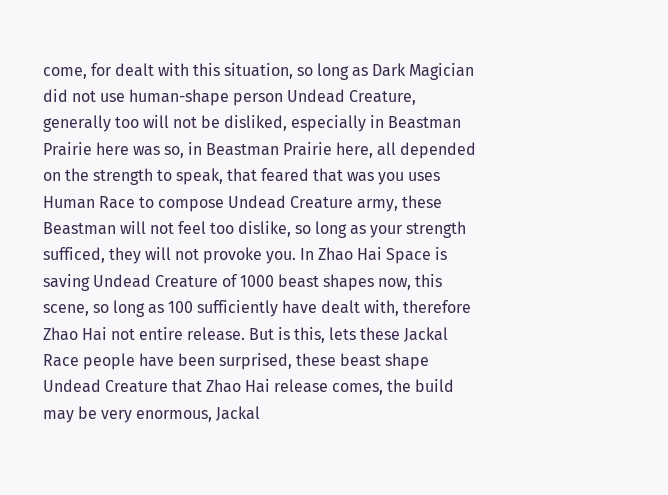come, for dealt with this situation, so long as Dark Magician did not use human-shape person Undead Creature, generally too will not be disliked, especially in Beastman Prairie here was so, in Beastman Prairie here, all depended on the strength to speak, that feared that was you uses Human Race to compose Undead Creature army, these Beastman will not feel too dislike, so long as your strength sufficed, they will not provoke you. In Zhao Hai Space is saving Undead Creature of 1000 beast shapes now, this scene, so long as 100 sufficiently have dealt with, therefore Zhao Hai not entire release. But is this, lets these Jackal Race people have been surprised, these beast shape Undead Creature that Zhao Hai release comes, the build may be very enormous, Jackal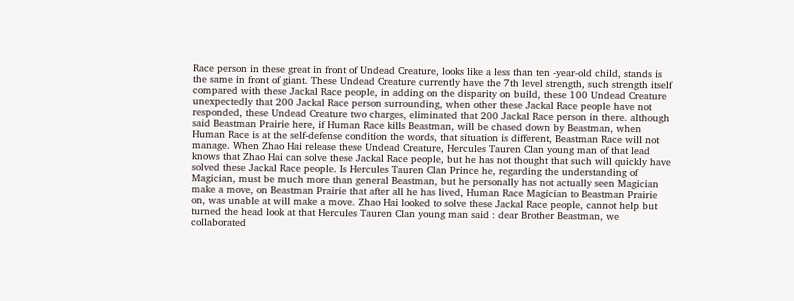Race person in these great in front of Undead Creature, looks like a less than ten -year-old child, stands is the same in front of giant. These Undead Creature currently have the 7th level strength, such strength itself compared with these Jackal Race people, in adding on the disparity on build, these 100 Undead Creature unexpectedly that 200 Jackal Race person surrounding, when other these Jackal Race people have not responded, these Undead Creature two charges, eliminated that 200 Jackal Race person in there. although said Beastman Prairie here, if Human Race kills Beastman, will be chased down by Beastman, when Human Race is at the self-defense condition the words, that situation is different, Beastman Race will not manage. When Zhao Hai release these Undead Creature, Hercules Tauren Clan young man of that lead knows that Zhao Hai can solve these Jackal Race people, but he has not thought that such will quickly have solved these Jackal Race people. Is Hercules Tauren Clan Prince he, regarding the understanding of Magician, must be much more than general Beastman, but he personally has not actually seen Magician make a move, on Beastman Prairie that after all he has lived, Human Race Magician to Beastman Prairie on, was unable at will make a move. Zhao Hai looked to solve these Jackal Race people, cannot help but turned the head look at that Hercules Tauren Clan young man said : dear Brother Beastman, we collaborated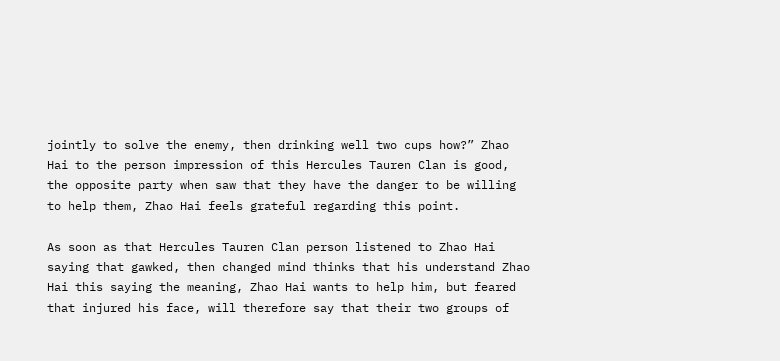jointly to solve the enemy, then drinking well two cups how?” Zhao Hai to the person impression of this Hercules Tauren Clan is good, the opposite party when saw that they have the danger to be willing to help them, Zhao Hai feels grateful regarding this point.

As soon as that Hercules Tauren Clan person listened to Zhao Hai saying that gawked, then changed mind thinks that his understand Zhao Hai this saying the meaning, Zhao Hai wants to help him, but feared that injured his face, will therefore say that their two groups of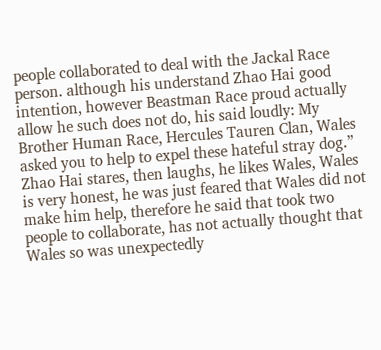people collaborated to deal with the Jackal Race person. although his understand Zhao Hai good intention, however Beastman Race proud actually allow he such does not do, his said loudly: My Brother Human Race, Hercules Tauren Clan, Wales asked you to help to expel these hateful stray dog.” Zhao Hai stares, then laughs, he likes Wales, Wales is very honest, he was just feared that Wales did not make him help, therefore he said that took two people to collaborate, has not actually thought that Wales so was unexpectedly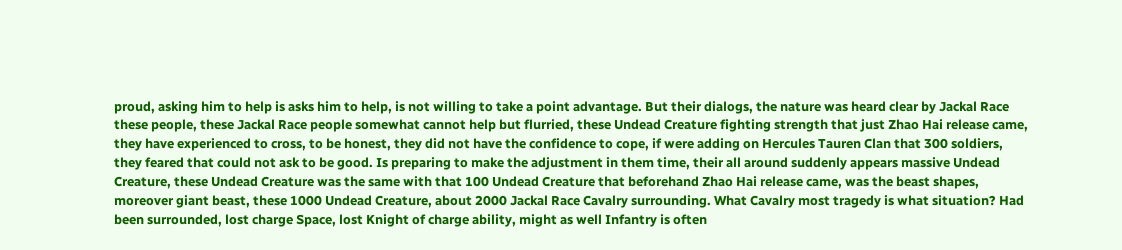proud, asking him to help is asks him to help, is not willing to take a point advantage. But their dialogs, the nature was heard clear by Jackal Race these people, these Jackal Race people somewhat cannot help but flurried, these Undead Creature fighting strength that just Zhao Hai release came, they have experienced to cross, to be honest, they did not have the confidence to cope, if were adding on Hercules Tauren Clan that 300 soldiers, they feared that could not ask to be good. Is preparing to make the adjustment in them time, their all around suddenly appears massive Undead Creature, these Undead Creature was the same with that 100 Undead Creature that beforehand Zhao Hai release came, was the beast shapes, moreover giant beast, these 1000 Undead Creature, about 2000 Jackal Race Cavalry surrounding. What Cavalry most tragedy is what situation? Had been surrounded, lost charge Space, lost Knight of charge ability, might as well Infantry is often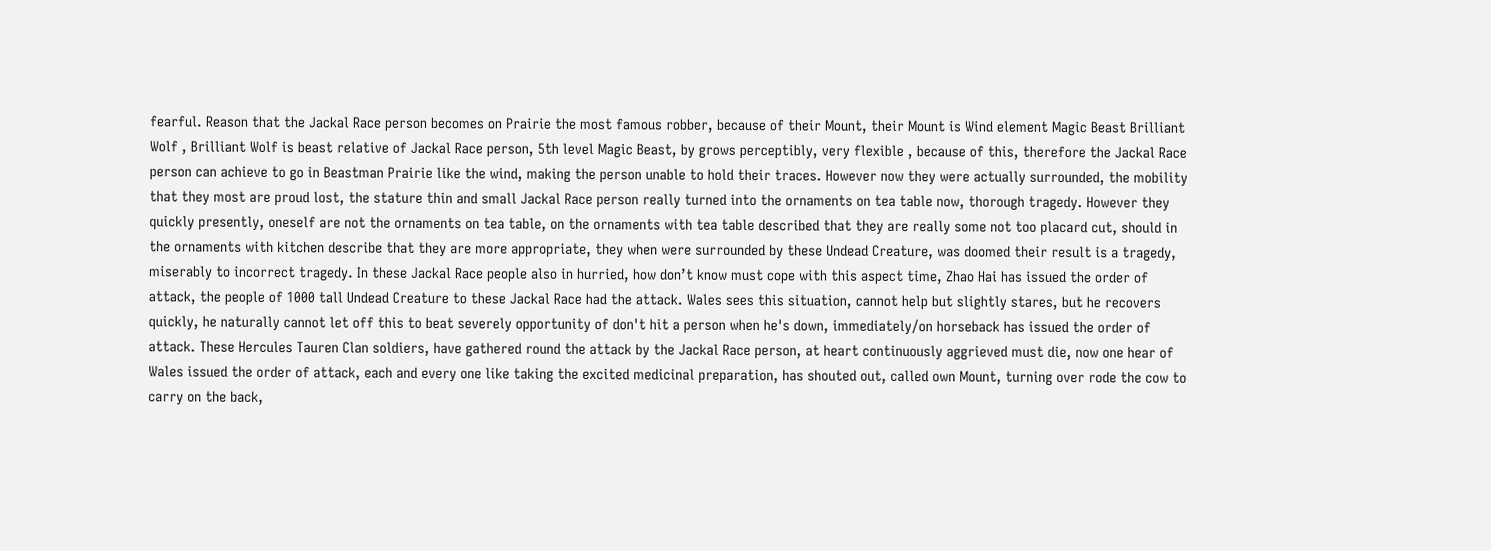fearful. Reason that the Jackal Race person becomes on Prairie the most famous robber, because of their Mount, their Mount is Wind element Magic Beast Brilliant Wolf , Brilliant Wolf is beast relative of Jackal Race person, 5th level Magic Beast, by grows perceptibly, very flexible , because of this, therefore the Jackal Race person can achieve to go in Beastman Prairie like the wind, making the person unable to hold their traces. However now they were actually surrounded, the mobility that they most are proud lost, the stature thin and small Jackal Race person really turned into the ornaments on tea table now, thorough tragedy. However they quickly presently, oneself are not the ornaments on tea table, on the ornaments with tea table described that they are really some not too placard cut, should in the ornaments with kitchen describe that they are more appropriate, they when were surrounded by these Undead Creature, was doomed their result is a tragedy, miserably to incorrect tragedy. In these Jackal Race people also in hurried, how don’t know must cope with this aspect time, Zhao Hai has issued the order of attack, the people of 1000 tall Undead Creature to these Jackal Race had the attack. Wales sees this situation, cannot help but slightly stares, but he recovers quickly, he naturally cannot let off this to beat severely opportunity of don't hit a person when he's down, immediately/on horseback has issued the order of attack. These Hercules Tauren Clan soldiers, have gathered round the attack by the Jackal Race person, at heart continuously aggrieved must die, now one hear of Wales issued the order of attack, each and every one like taking the excited medicinal preparation, has shouted out, called own Mount, turning over rode the cow to carry on the back,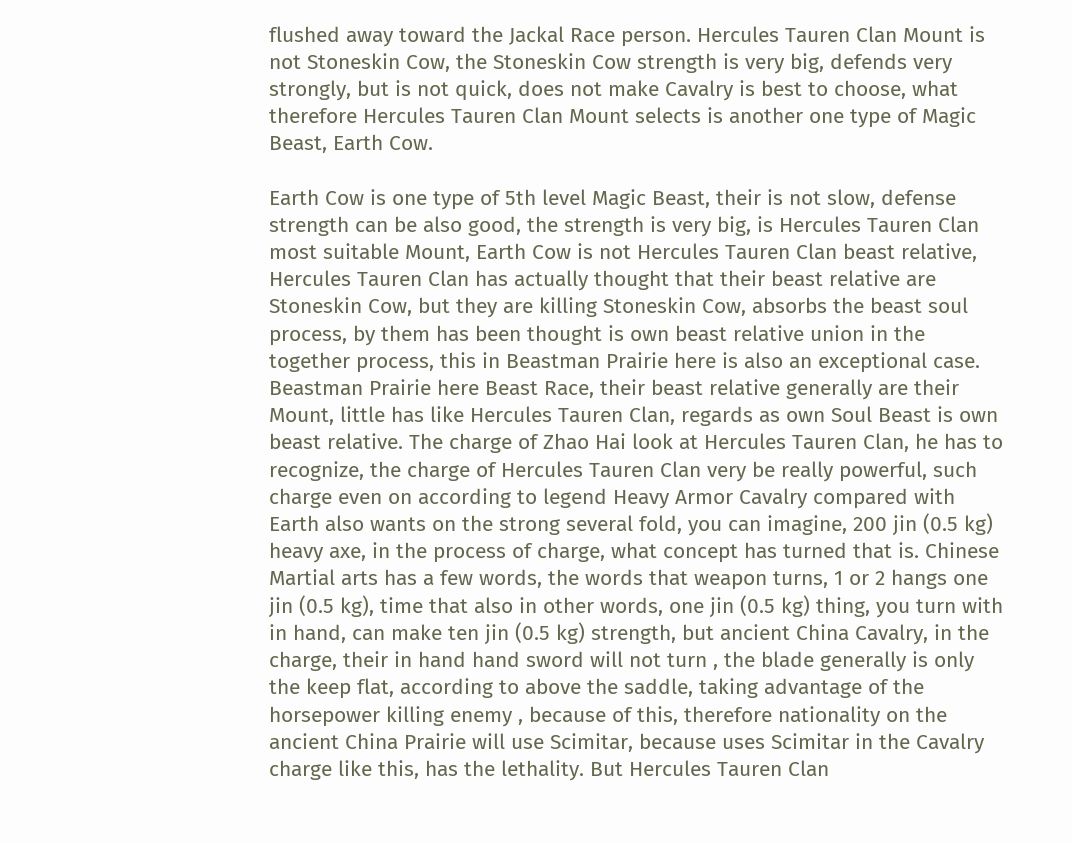flushed away toward the Jackal Race person. Hercules Tauren Clan Mount is not Stoneskin Cow, the Stoneskin Cow strength is very big, defends very strongly, but is not quick, does not make Cavalry is best to choose, what therefore Hercules Tauren Clan Mount selects is another one type of Magic Beast, Earth Cow.

Earth Cow is one type of 5th level Magic Beast, their is not slow, defense strength can be also good, the strength is very big, is Hercules Tauren Clan most suitable Mount, Earth Cow is not Hercules Tauren Clan beast relative, Hercules Tauren Clan has actually thought that their beast relative are Stoneskin Cow, but they are killing Stoneskin Cow, absorbs the beast soul process, by them has been thought is own beast relative union in the together process, this in Beastman Prairie here is also an exceptional case. Beastman Prairie here Beast Race, their beast relative generally are their Mount, little has like Hercules Tauren Clan, regards as own Soul Beast is own beast relative. The charge of Zhao Hai look at Hercules Tauren Clan, he has to recognize, the charge of Hercules Tauren Clan very be really powerful, such charge even on according to legend Heavy Armor Cavalry compared with Earth also wants on the strong several fold, you can imagine, 200 jin (0.5 kg) heavy axe, in the process of charge, what concept has turned that is. Chinese Martial arts has a few words, the words that weapon turns, 1 or 2 hangs one jin (0.5 kg), time that also in other words, one jin (0.5 kg) thing, you turn with in hand, can make ten jin (0.5 kg) strength, but ancient China Cavalry, in the charge, their in hand hand sword will not turn , the blade generally is only the keep flat, according to above the saddle, taking advantage of the horsepower killing enemy , because of this, therefore nationality on the ancient China Prairie will use Scimitar, because uses Scimitar in the Cavalry charge like this, has the lethality. But Hercules Tauren Clan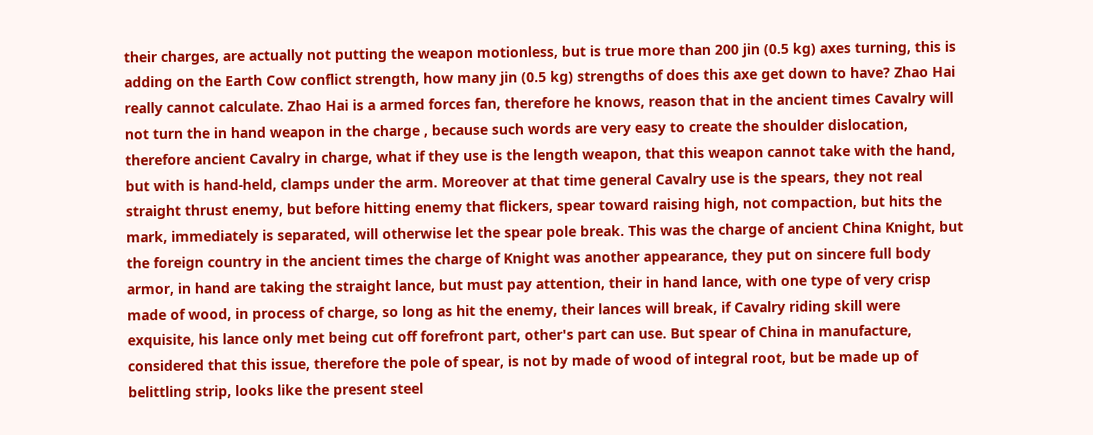their charges, are actually not putting the weapon motionless, but is true more than 200 jin (0.5 kg) axes turning, this is adding on the Earth Cow conflict strength, how many jin (0.5 kg) strengths of does this axe get down to have? Zhao Hai really cannot calculate. Zhao Hai is a armed forces fan, therefore he knows, reason that in the ancient times Cavalry will not turn the in hand weapon in the charge , because such words are very easy to create the shoulder dislocation, therefore ancient Cavalry in charge, what if they use is the length weapon, that this weapon cannot take with the hand, but with is hand-held, clamps under the arm. Moreover at that time general Cavalry use is the spears, they not real straight thrust enemy, but before hitting enemy that flickers, spear toward raising high, not compaction, but hits the mark, immediately is separated, will otherwise let the spear pole break. This was the charge of ancient China Knight, but the foreign country in the ancient times the charge of Knight was another appearance, they put on sincere full body armor, in hand are taking the straight lance, but must pay attention, their in hand lance, with one type of very crisp made of wood, in process of charge, so long as hit the enemy, their lances will break, if Cavalry riding skill were exquisite, his lance only met being cut off forefront part, other's part can use. But spear of China in manufacture, considered that this issue, therefore the pole of spear, is not by made of wood of integral root, but be made up of belittling strip, looks like the present steel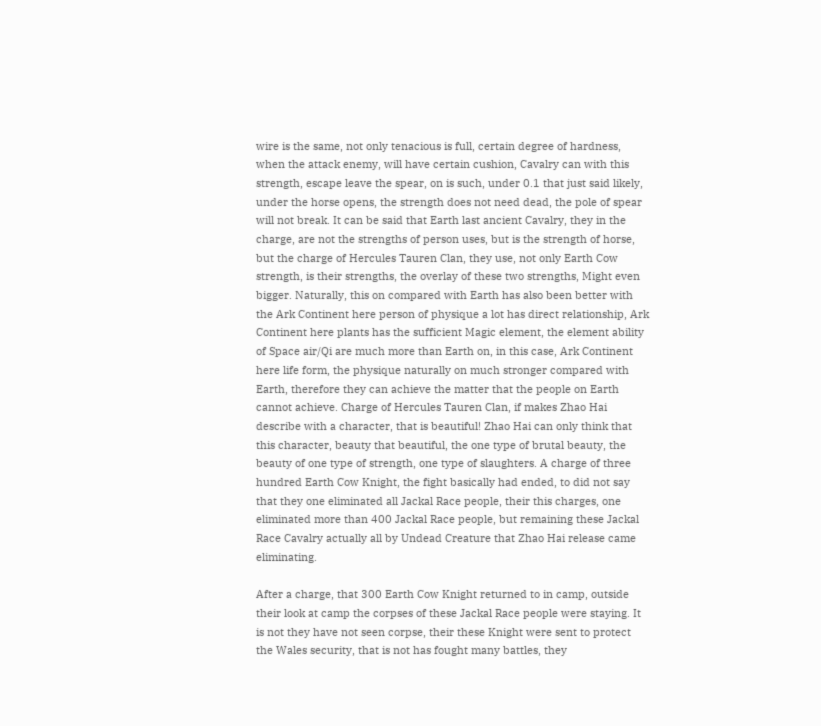wire is the same, not only tenacious is full, certain degree of hardness, when the attack enemy, will have certain cushion, Cavalry can with this strength, escape leave the spear, on is such, under 0.1 that just said likely, under the horse opens, the strength does not need dead, the pole of spear will not break. It can be said that Earth last ancient Cavalry, they in the charge, are not the strengths of person uses, but is the strength of horse, but the charge of Hercules Tauren Clan, they use, not only Earth Cow strength, is their strengths, the overlay of these two strengths, Might even bigger. Naturally, this on compared with Earth has also been better with the Ark Continent here person of physique a lot has direct relationship, Ark Continent here plants has the sufficient Magic element, the element ability of Space air/Qi are much more than Earth on, in this case, Ark Continent here life form, the physique naturally on much stronger compared with Earth, therefore they can achieve the matter that the people on Earth cannot achieve. Charge of Hercules Tauren Clan, if makes Zhao Hai describe with a character, that is beautiful! Zhao Hai can only think that this character, beauty that beautiful, the one type of brutal beauty, the beauty of one type of strength, one type of slaughters. A charge of three hundred Earth Cow Knight, the fight basically had ended, to did not say that they one eliminated all Jackal Race people, their this charges, one eliminated more than 400 Jackal Race people, but remaining these Jackal Race Cavalry actually all by Undead Creature that Zhao Hai release came eliminating.

After a charge, that 300 Earth Cow Knight returned to in camp, outside their look at camp the corpses of these Jackal Race people were staying. It is not they have not seen corpse, their these Knight were sent to protect the Wales security, that is not has fought many battles, they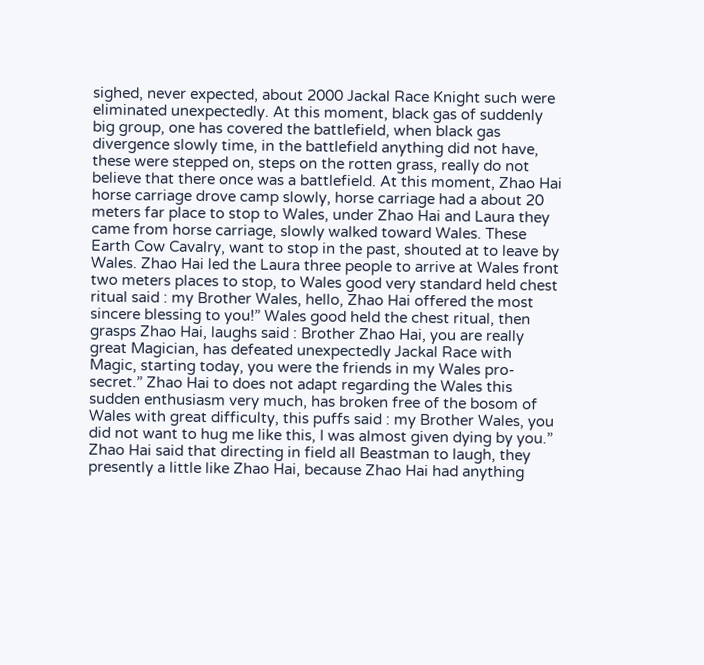sighed, never expected, about 2000 Jackal Race Knight such were eliminated unexpectedly. At this moment, black gas of suddenly big group, one has covered the battlefield, when black gas divergence slowly time, in the battlefield anything did not have, these were stepped on, steps on the rotten grass, really do not believe that there once was a battlefield. At this moment, Zhao Hai horse carriage drove camp slowly, horse carriage had a about 20 meters far place to stop to Wales, under Zhao Hai and Laura they came from horse carriage, slowly walked toward Wales. These Earth Cow Cavalry, want to stop in the past, shouted at to leave by Wales. Zhao Hai led the Laura three people to arrive at Wales front two meters places to stop, to Wales good very standard held chest ritual said : my Brother Wales, hello, Zhao Hai offered the most sincere blessing to you!” Wales good held the chest ritual, then grasps Zhao Hai, laughs said : Brother Zhao Hai, you are really great Magician, has defeated unexpectedly Jackal Race with Magic, starting today, you were the friends in my Wales pro- secret.” Zhao Hai to does not adapt regarding the Wales this sudden enthusiasm very much, has broken free of the bosom of Wales with great difficulty, this puffs said : my Brother Wales, you did not want to hug me like this, I was almost given dying by you.” Zhao Hai said that directing in field all Beastman to laugh, they presently a little like Zhao Hai, because Zhao Hai had anything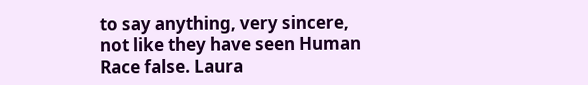to say anything, very sincere, not like they have seen Human Race false. Laura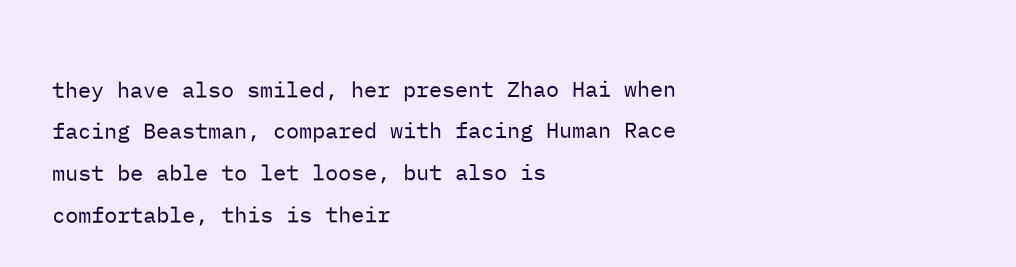they have also smiled, her present Zhao Hai when facing Beastman, compared with facing Human Race must be able to let loose, but also is comfortable, this is their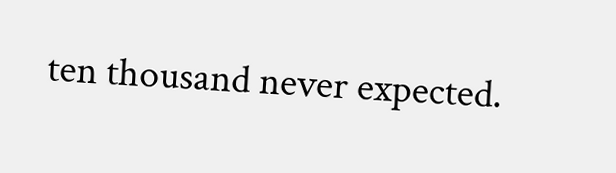ten thousand never expected.